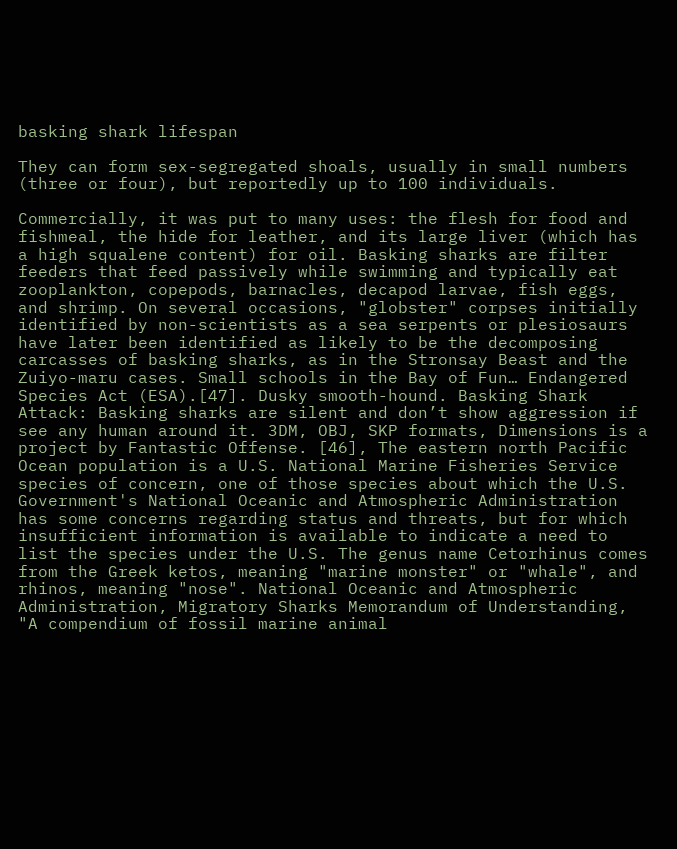basking shark lifespan

They can form sex-segregated shoals, usually in small numbers (three or four), but reportedly up to 100 individuals.

Commercially, it was put to many uses: the flesh for food and fishmeal, the hide for leather, and its large liver (which has a high squalene content) for oil. Basking sharks are filter feeders that feed passively while swimming and typically eat zooplankton, copepods, barnacles, decapod larvae, fish eggs, and shrimp. On several occasions, "globster" corpses initially identified by non-scientists as a sea serpents or plesiosaurs have later been identified as likely to be the decomposing carcasses of basking sharks, as in the Stronsay Beast and the Zuiyo-maru cases. Small schools in the Bay of Fun… Endangered Species Act (ESA).[47]. Dusky smooth-hound. Basking Shark Attack: Basking sharks are silent and don’t show aggression if see any human around it. 3DM, OBJ, SKP formats, Dimensions is a project by Fantastic Offense. [46], The eastern north Pacific Ocean population is a U.S. National Marine Fisheries Service species of concern, one of those species about which the U.S. Government's National Oceanic and Atmospheric Administration has some concerns regarding status and threats, but for which insufficient information is available to indicate a need to list the species under the U.S. The genus name Cetorhinus comes from the Greek ketos, meaning "marine monster" or "whale", and rhinos, meaning "nose". National Oceanic and Atmospheric Administration, Migratory Sharks Memorandum of Understanding, "A compendium of fossil marine animal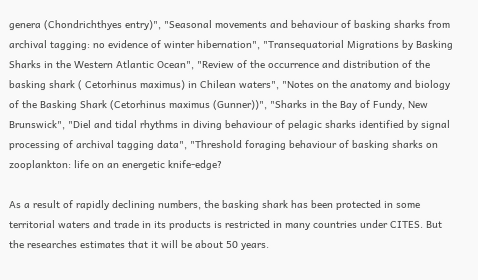genera (Chondrichthyes entry)", "Seasonal movements and behaviour of basking sharks from archival tagging: no evidence of winter hibernation", "Transequatorial Migrations by Basking Sharks in the Western Atlantic Ocean", "Review of the occurrence and distribution of the basking shark ( Cetorhinus maximus) in Chilean waters", "Notes on the anatomy and biology of the Basking Shark (Cetorhinus maximus (Gunner))", "Sharks in the Bay of Fundy, New Brunswick", "Diel and tidal rhythms in diving behaviour of pelagic sharks identified by signal processing of archival tagging data", "Threshold foraging behaviour of basking sharks on zooplankton: life on an energetic knife-edge?

As a result of rapidly declining numbers, the basking shark has been protected in some territorial waters and trade in its products is restricted in many countries under CITES. But the researches estimates that it will be about 50 years.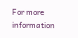For more information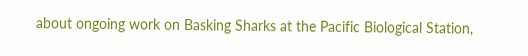about ongoing work on Basking Sharks at the Pacific Biological Station,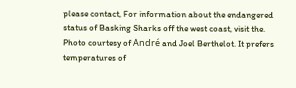please contact, For information about the endangered status of Basking Sharks off the west coast, visit the. Photo courtesy of André and Joel Berthelot. It prefers temperatures of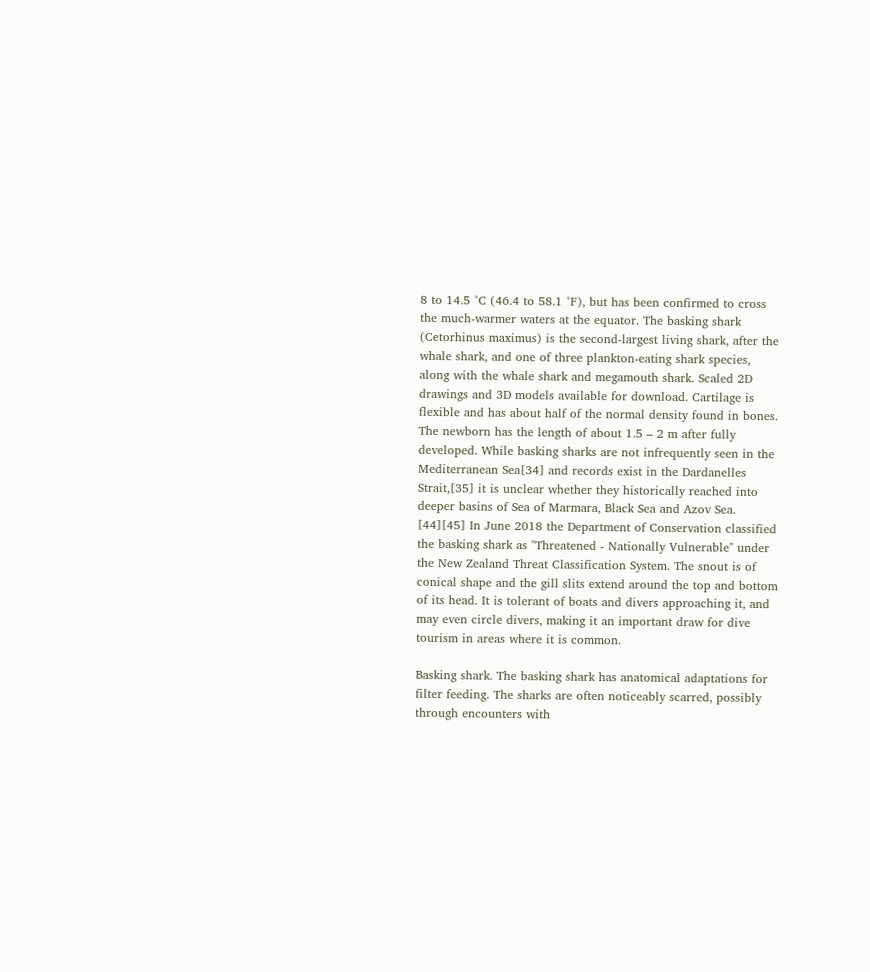8 to 14.5 °C (46.4 to 58.1 °F), but has been confirmed to cross the much-warmer waters at the equator. The basking shark (Cetorhinus maximus) is the second-largest living shark, after the whale shark, and one of three plankton-eating shark species, along with the whale shark and megamouth shark. Scaled 2D drawings and 3D models available for download. Cartilage is flexible and has about half of the normal density found in bones. The newborn has the length of about 1.5 – 2 m after fully developed. While basking sharks are not infrequently seen in the Mediterranean Sea[34] and records exist in the Dardanelles Strait,[35] it is unclear whether they historically reached into deeper basins of Sea of Marmara, Black Sea and Azov Sea. [44][45] In June 2018 the Department of Conservation classified the basking shark as "Threatened - Nationally Vulnerable" under the New Zealand Threat Classification System. The snout is of conical shape and the gill slits extend around the top and bottom of its head. It is tolerant of boats and divers approaching it, and may even circle divers, making it an important draw for dive tourism in areas where it is common.

Basking shark. The basking shark has anatomical adaptations for filter feeding. The sharks are often noticeably scarred, possibly through encounters with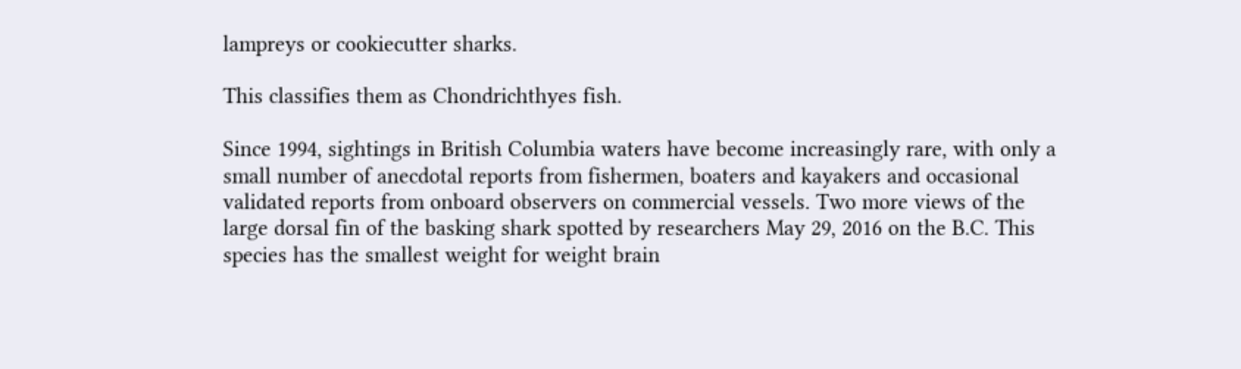lampreys or cookiecutter sharks.

This classifies them as Chondrichthyes fish.

Since 1994, sightings in British Columbia waters have become increasingly rare, with only a small number of anecdotal reports from fishermen, boaters and kayakers and occasional validated reports from onboard observers on commercial vessels. Two more views of the large dorsal fin of the basking shark spotted by researchers May 29, 2016 on the B.C. This species has the smallest weight for weight brain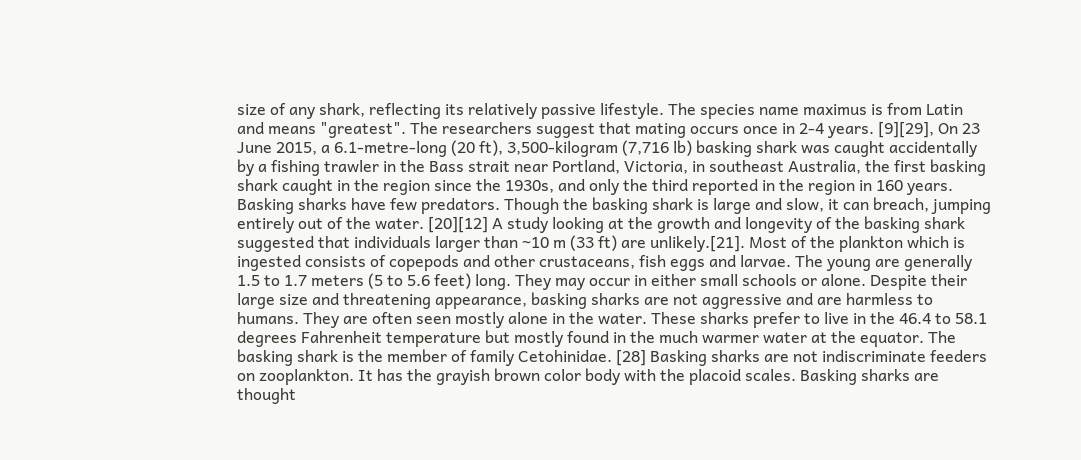size of any shark, reflecting its relatively passive lifestyle. The species name maximus is from Latin and means "greatest". The researchers suggest that mating occurs once in 2-4 years. [9][29], On 23 June 2015, a 6.1-metre-long (20 ft), 3,500-kilogram (7,716 lb) basking shark was caught accidentally by a fishing trawler in the Bass strait near Portland, Victoria, in southeast Australia, the first basking shark caught in the region since the 1930s, and only the third reported in the region in 160 years. Basking sharks have few predators. Though the basking shark is large and slow, it can breach, jumping entirely out of the water. [20][12] A study looking at the growth and longevity of the basking shark suggested that individuals larger than ~10 m (33 ft) are unlikely.[21]. Most of the plankton which is ingested consists of copepods and other crustaceans, fish eggs and larvae. The young are generally 1.5 to 1.7 meters (5 to 5.6 feet) long. They may occur in either small schools or alone. Despite their large size and threatening appearance, basking sharks are not aggressive and are harmless to humans. They are often seen mostly alone in the water. These sharks prefer to live in the 46.4 to 58.1 degrees Fahrenheit temperature but mostly found in the much warmer water at the equator. The basking shark is the member of family Cetohinidae. [28] Basking sharks are not indiscriminate feeders on zooplankton. It has the grayish brown color body with the placoid scales. Basking sharks are thought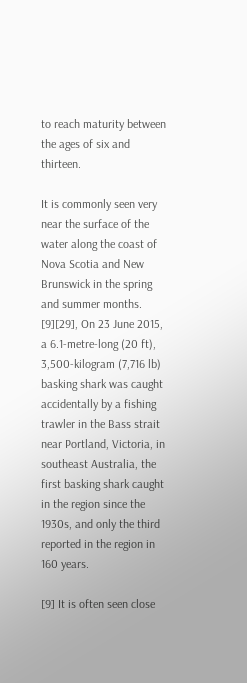to reach maturity between the ages of six and thirteen.

It is commonly seen very near the surface of the water along the coast of Nova Scotia and New Brunswick in the spring and summer months. [9][29], On 23 June 2015, a 6.1-metre-long (20 ft), 3,500-kilogram (7,716 lb) basking shark was caught accidentally by a fishing trawler in the Bass strait near Portland, Victoria, in southeast Australia, the first basking shark caught in the region since the 1930s, and only the third reported in the region in 160 years.

[9] It is often seen close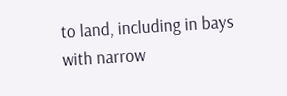to land, including in bays with narrow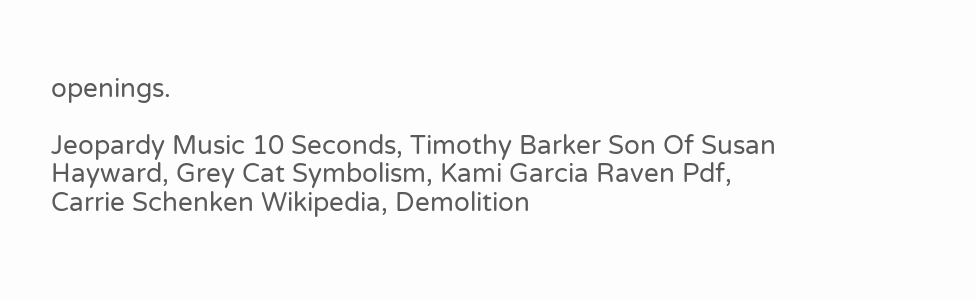openings.

Jeopardy Music 10 Seconds, Timothy Barker Son Of Susan Hayward, Grey Cat Symbolism, Kami Garcia Raven Pdf, Carrie Schenken Wikipedia, Demolition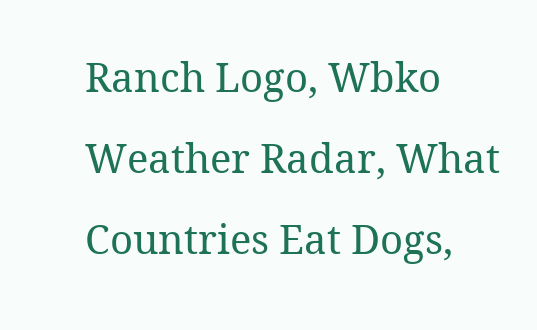Ranch Logo, Wbko Weather Radar, What Countries Eat Dogs,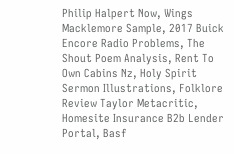Philip Halpert Now, Wings Macklemore Sample, 2017 Buick Encore Radio Problems, The Shout Poem Analysis, Rent To Own Cabins Nz, Holy Spirit Sermon Illustrations, Folklore Review Taylor Metacritic, Homesite Insurance B2b Lender Portal, Basf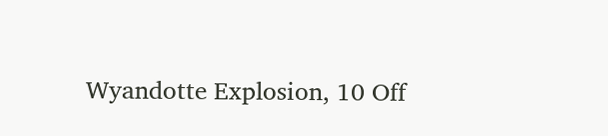Wyandotte Explosion, 10 Off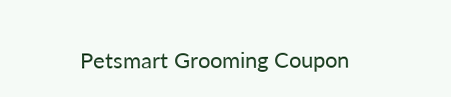Petsmart Grooming Coupon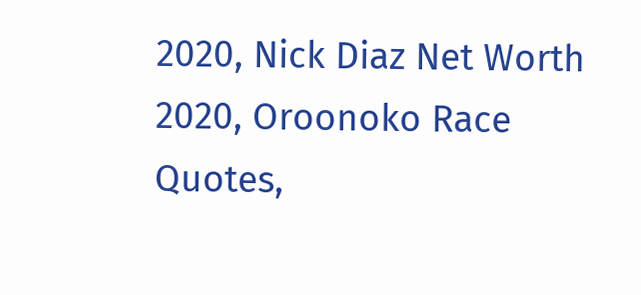2020, Nick Diaz Net Worth 2020, Oroonoko Race Quotes,